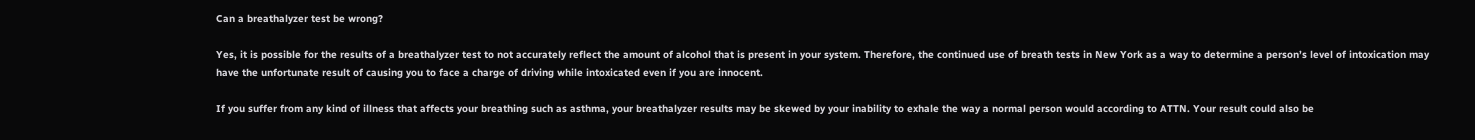Can a breathalyzer test be wrong?

Yes, it is possible for the results of a breathalyzer test to not accurately reflect the amount of alcohol that is present in your system. Therefore, the continued use of breath tests in New York as a way to determine a person’s level of intoxication may have the unfortunate result of causing you to face a charge of driving while intoxicated even if you are innocent.

If you suffer from any kind of illness that affects your breathing such as asthma, your breathalyzer results may be skewed by your inability to exhale the way a normal person would according to ATTN. Your result could also be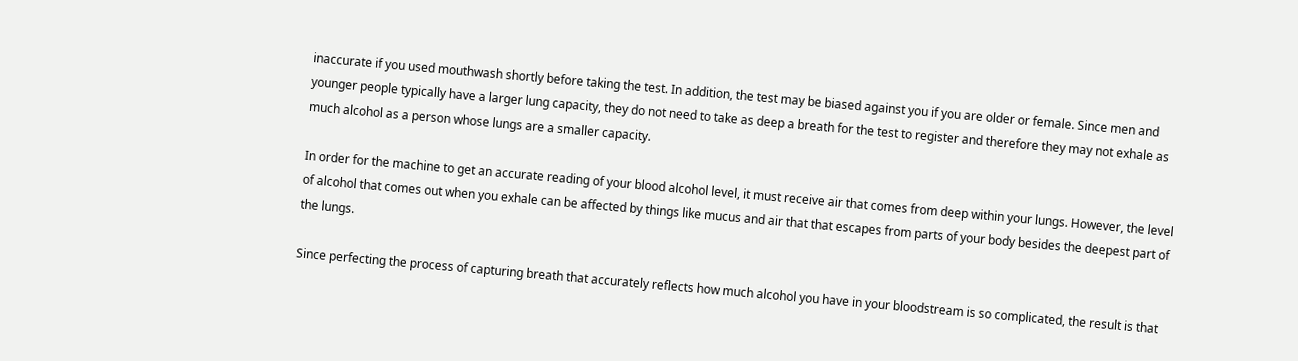inaccurate if you used mouthwash shortly before taking the test. In addition, the test may be biased against you if you are older or female. Since men and younger people typically have a larger lung capacity, they do not need to take as deep a breath for the test to register and therefore they may not exhale as much alcohol as a person whose lungs are a smaller capacity.

In order for the machine to get an accurate reading of your blood alcohol level, it must receive air that comes from deep within your lungs. However, the level of alcohol that comes out when you exhale can be affected by things like mucus and air that that escapes from parts of your body besides the deepest part of the lungs.

Since perfecting the process of capturing breath that accurately reflects how much alcohol you have in your bloodstream is so complicated, the result is that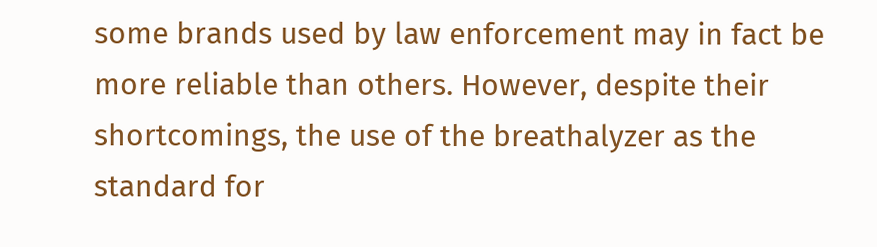some brands used by law enforcement may in fact be more reliable than others. However, despite their shortcomings, the use of the breathalyzer as the standard for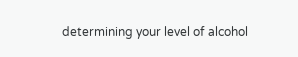determining your level of alcohol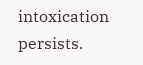intoxication persists.